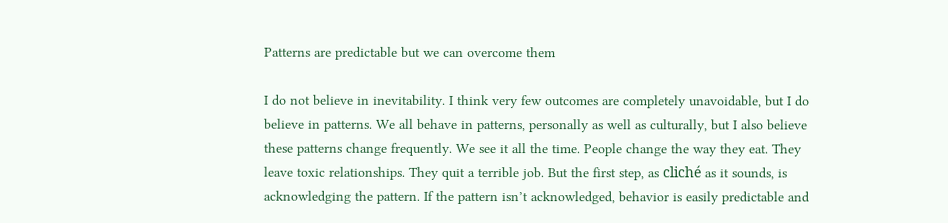Patterns are predictable but we can overcome them

I do not believe in inevitability. I think very few outcomes are completely unavoidable, but I do believe in patterns. We all behave in patterns, personally as well as culturally, but I also believe these patterns change frequently. We see it all the time. People change the way they eat. They leave toxic relationships. They quit a terrible job. But the first step, as cliché as it sounds, is acknowledging the pattern. If the pattern isn’t acknowledged, behavior is easily predictable and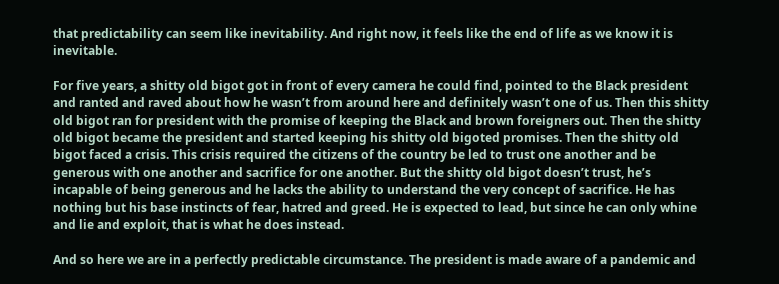that predictability can seem like inevitability. And right now, it feels like the end of life as we know it is inevitable.

For five years, a shitty old bigot got in front of every camera he could find, pointed to the Black president and ranted and raved about how he wasn’t from around here and definitely wasn’t one of us. Then this shitty old bigot ran for president with the promise of keeping the Black and brown foreigners out. Then the shitty old bigot became the president and started keeping his shitty old bigoted promises. Then the shitty old bigot faced a crisis. This crisis required the citizens of the country be led to trust one another and be generous with one another and sacrifice for one another. But the shitty old bigot doesn’t trust, he’s incapable of being generous and he lacks the ability to understand the very concept of sacrifice. He has nothing but his base instincts of fear, hatred and greed. He is expected to lead, but since he can only whine and lie and exploit, that is what he does instead.

And so here we are in a perfectly predictable circumstance. The president is made aware of a pandemic and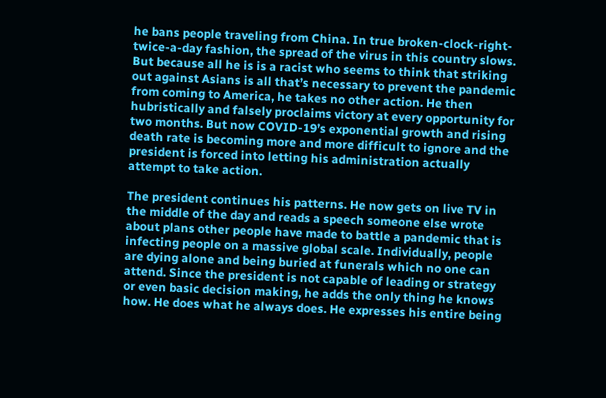he bans people traveling from China. In true broken-clock-right-twice-a-day fashion, the spread of the virus in this country slows. But because all he is is a racist who seems to think that striking out against Asians is all that’s necessary to prevent the pandemic from coming to America, he takes no other action. He then hubristically and falsely proclaims victory at every opportunity for two months. But now COVID-19’s exponential growth and rising death rate is becoming more and more difficult to ignore and the president is forced into letting his administration actually attempt to take action.

The president continues his patterns. He now gets on live TV in the middle of the day and reads a speech someone else wrote about plans other people have made to battle a pandemic that is infecting people on a massive global scale. Individually, people are dying alone and being buried at funerals which no one can attend. Since the president is not capable of leading or strategy or even basic decision making, he adds the only thing he knows how. He does what he always does. He expresses his entire being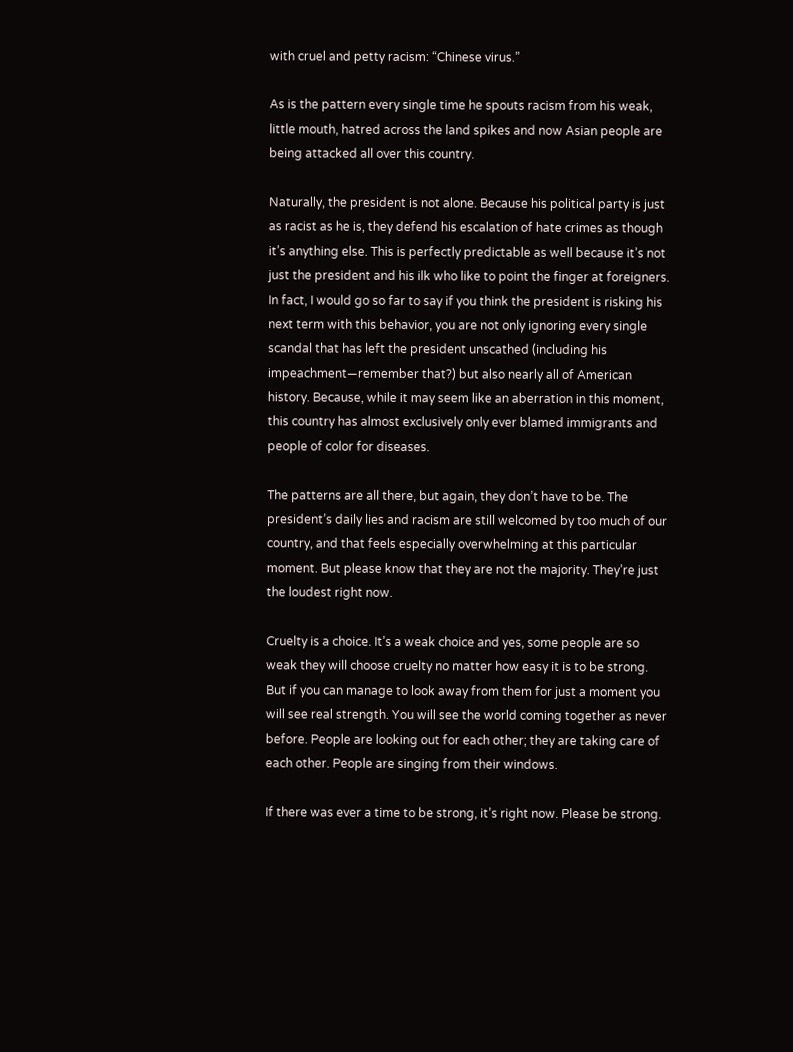with cruel and petty racism: “Chinese virus.”

As is the pattern every single time he spouts racism from his weak, little mouth, hatred across the land spikes and now Asian people are being attacked all over this country.

Naturally, the president is not alone. Because his political party is just as racist as he is, they defend his escalation of hate crimes as though it’s anything else. This is perfectly predictable as well because it’s not just the president and his ilk who like to point the finger at foreigners. In fact, I would go so far to say if you think the president is risking his next term with this behavior, you are not only ignoring every single scandal that has left the president unscathed (including his impeachment—remember that?) but also nearly all of American history. Because, while it may seem like an aberration in this moment, this country has almost exclusively only ever blamed immigrants and people of color for diseases.

The patterns are all there, but again, they don’t have to be. The president’s daily lies and racism are still welcomed by too much of our country, and that feels especially overwhelming at this particular moment. But please know that they are not the majority. They’re just the loudest right now.

Cruelty is a choice. It’s a weak choice and yes, some people are so weak they will choose cruelty no matter how easy it is to be strong. But if you can manage to look away from them for just a moment you will see real strength. You will see the world coming together as never before. People are looking out for each other; they are taking care of each other. People are singing from their windows.

If there was ever a time to be strong, it’s right now. Please be strong.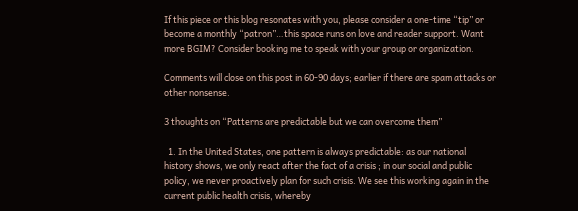If this piece or this blog resonates with you, please consider a one-time “tip” or become a monthly “patron”…this space runs on love and reader support. Want more BGIM? Consider booking me to speak with your group or organization.

Comments will close on this post in 60-90 days; earlier if there are spam attacks or other nonsense.

3 thoughts on “Patterns are predictable but we can overcome them”

  1. In the United States, one pattern is always predictable: as our national history shows, we only react after the fact of a crisis ; in our social and public policy, we never proactively plan for such crisis. We see this working again in the current public health crisis, whereby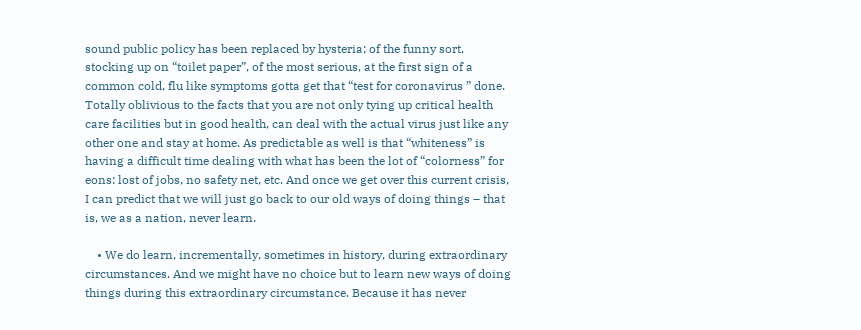sound public policy has been replaced by hysteria; of the funny sort, stocking up on “toilet paper”, of the most serious, at the first sign of a common cold, flu like symptoms gotta get that “test for coronavirus ” done. Totally oblivious to the facts that you are not only tying up critical health care facilities but in good health, can deal with the actual virus just like any other one and stay at home. As predictable as well is that “whiteness” is having a difficult time dealing with what has been the lot of “colorness” for eons: lost of jobs, no safety net, etc. And once we get over this current crisis, I can predict that we will just go back to our old ways of doing things – that is, we as a nation, never learn.

    • We do learn, incrementally, sometimes in history, during extraordinary circumstances. And we might have no choice but to learn new ways of doing things during this extraordinary circumstance. Because it has never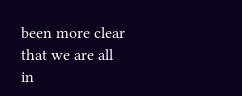been more clear that we are all in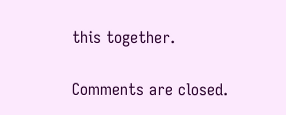this together.

Comments are closed.